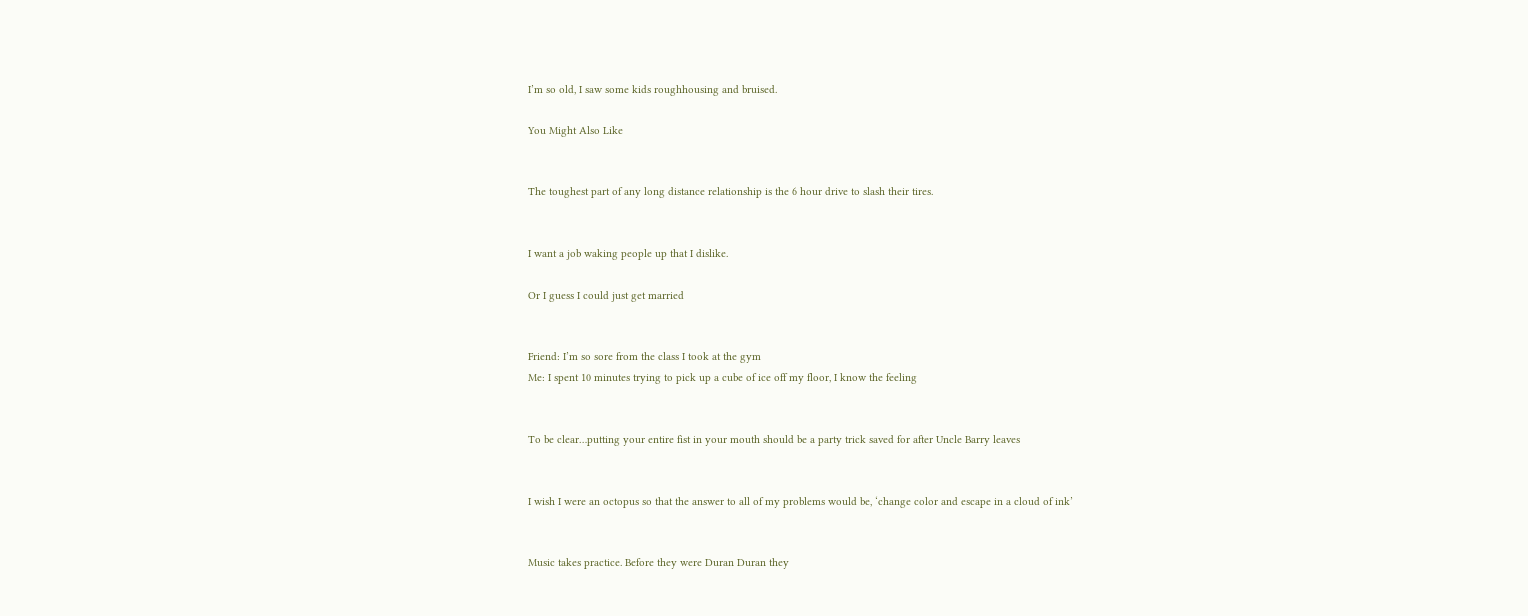I’m so old, I saw some kids roughhousing and bruised.

You Might Also Like


The toughest part of any long distance relationship is the 6 hour drive to slash their tires.


I want a job waking people up that I dislike.

Or I guess I could just get married


Friend: I’m so sore from the class I took at the gym
Me: I spent 10 minutes trying to pick up a cube of ice off my floor, I know the feeling


To be clear…putting your entire fist in your mouth should be a party trick saved for after Uncle Barry leaves


I wish I were an octopus so that the answer to all of my problems would be, ‘change color and escape in a cloud of ink’


Music takes practice. Before they were Duran Duran they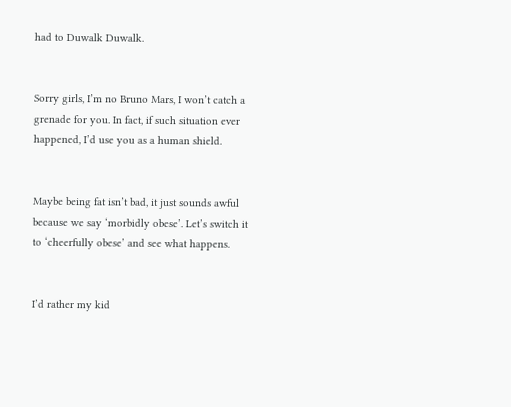had to Duwalk Duwalk.


Sorry girls, I’m no Bruno Mars, I won’t catch a grenade for you. In fact, if such situation ever happened, I’d use you as a human shield.


Maybe being fat isn’t bad, it just sounds awful because we say ‘morbidly obese’. Let’s switch it to ‘cheerfully obese’ and see what happens.


I’d rather my kid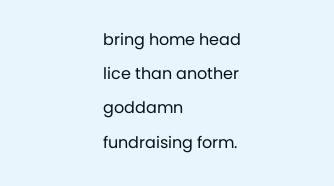bring home head lice than another goddamn fundraising form.